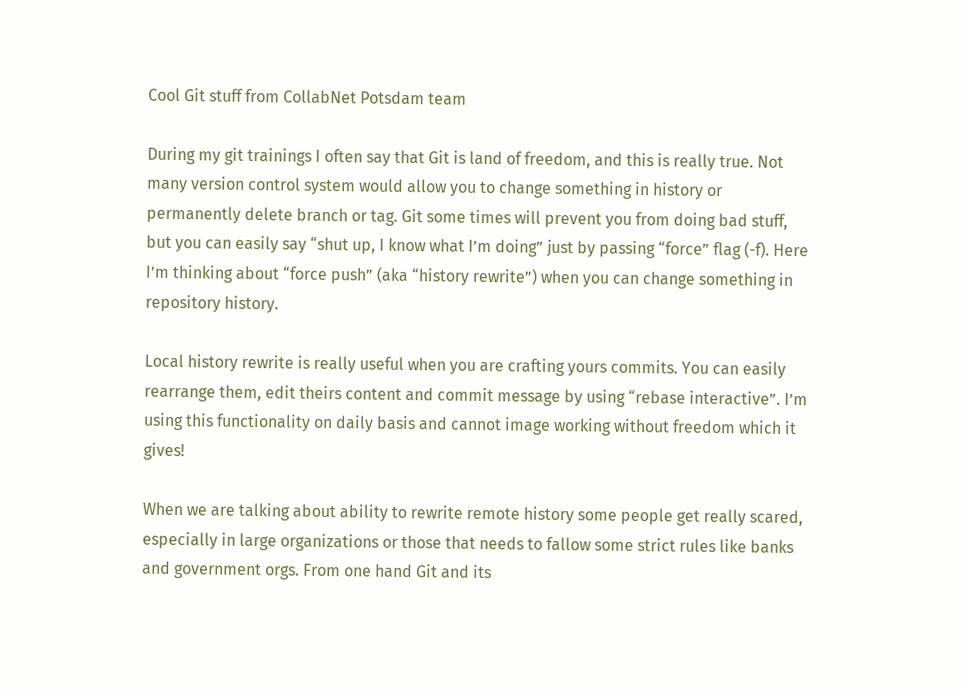Cool Git stuff from CollabNet Potsdam team

During my git trainings I often say that Git is land of freedom, and this is really true. Not many version control system would allow you to change something in history or permanently delete branch or tag. Git some times will prevent you from doing bad stuff, but you can easily say “shut up, I know what I’m doing” just by passing “force” flag (-f). Here I’m thinking about “force push” (aka “history rewrite”) when you can change something in repository history.

Local history rewrite is really useful when you are crafting yours commits. You can easily rearrange them, edit theirs content and commit message by using “rebase interactive”. I’m using this functionality on daily basis and cannot image working without freedom which it gives!

When we are talking about ability to rewrite remote history some people get really scared, especially in large organizations or those that needs to fallow some strict rules like banks and government orgs. From one hand Git and its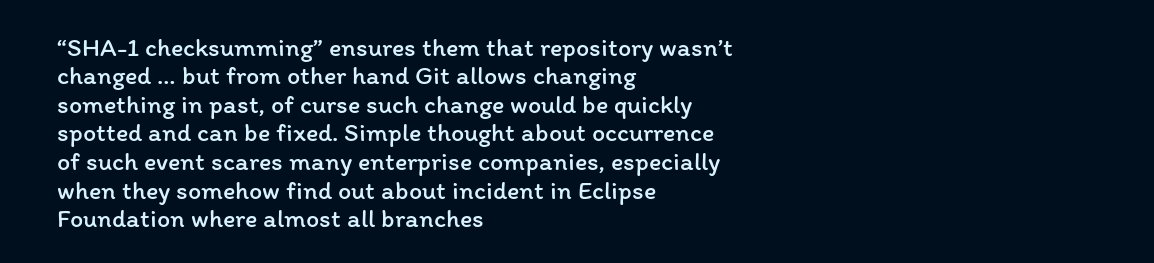“SHA-1 checksumming” ensures them that repository wasn’t changed … but from other hand Git allows changing something in past, of curse such change would be quickly spotted and can be fixed. Simple thought about occurrence of such event scares many enterprise companies, especially when they somehow find out about incident in Eclipse Foundation where almost all branches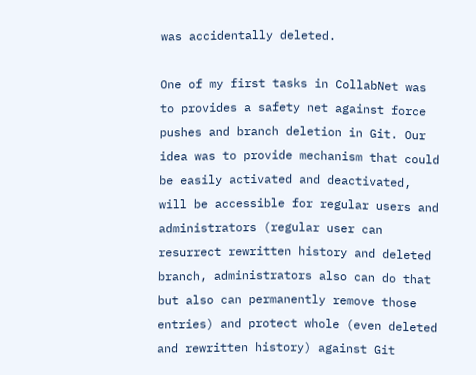was accidentally deleted.

One of my first tasks in CollabNet was to provides a safety net against force pushes and branch deletion in Git. Our idea was to provide mechanism that could be easily activated and deactivated, will be accessible for regular users and administrators (regular user can resurrect rewritten history and deleted branch, administrators also can do that but also can permanently remove those entries) and protect whole (even deleted and rewritten history) against Git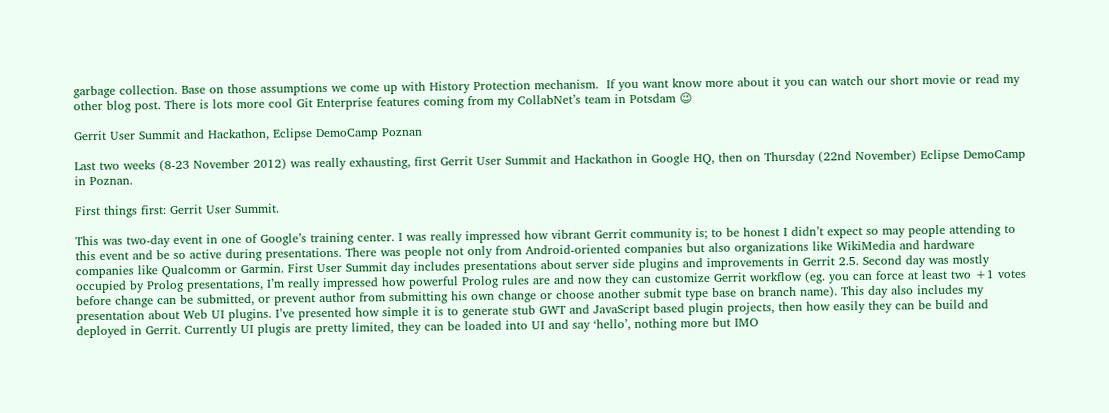garbage collection. Base on those assumptions we come up with History Protection mechanism.  If you want know more about it you can watch our short movie or read my other blog post. There is lots more cool Git Enterprise features coming from my CollabNet’s team in Potsdam 😉

Gerrit User Summit and Hackathon, Eclipse DemoCamp Poznan

Last two weeks (8-23 November 2012) was really exhausting, first Gerrit User Summit and Hackathon in Google HQ, then on Thursday (22nd November) Eclipse DemoCamp in Poznan.

First things first: Gerrit User Summit.

This was two-day event in one of Google’s training center. I was really impressed how vibrant Gerrit community is; to be honest I didn’t expect so may people attending to this event and be so active during presentations. There was people not only from Android-oriented companies but also organizations like WikiMedia and hardware companies like Qualcomm or Garmin. First User Summit day includes presentations about server side plugins and improvements in Gerrit 2.5. Second day was mostly occupied by Prolog presentations, I’m really impressed how powerful Prolog rules are and now they can customize Gerrit workflow (eg. you can force at least two +1 votes before change can be submitted, or prevent author from submitting his own change or choose another submit type base on branch name). This day also includes my presentation about Web UI plugins. I’ve presented how simple it is to generate stub GWT and JavaScript based plugin projects, then how easily they can be build and deployed in Gerrit. Currently UI plugis are pretty limited, they can be loaded into UI and say ‘hello’, nothing more but IMO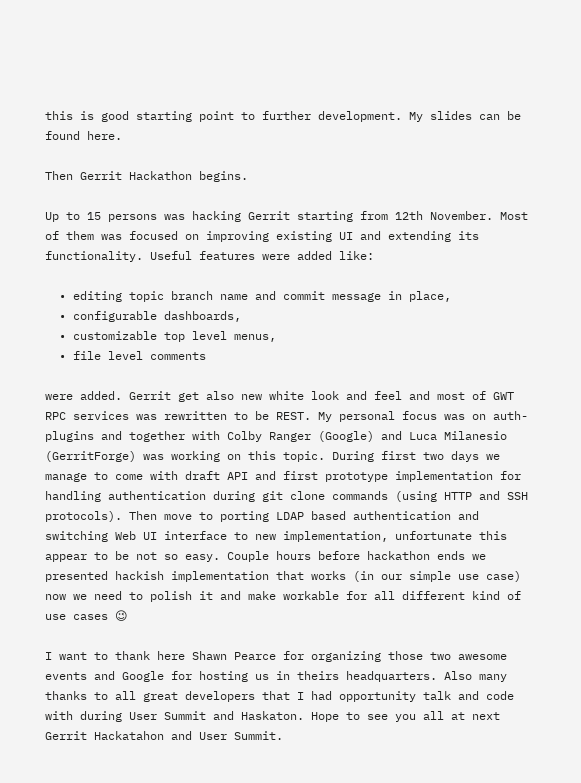this is good starting point to further development. My slides can be found here.

Then Gerrit Hackathon begins.

Up to 15 persons was hacking Gerrit starting from 12th November. Most of them was focused on improving existing UI and extending its functionality. Useful features were added like:

  • editing topic branch name and commit message in place,
  • configurable dashboards,
  • customizable top level menus,
  • file level comments

were added. Gerrit get also new white look and feel and most of GWT RPC services was rewritten to be REST. My personal focus was on auth-plugins and together with Colby Ranger (Google) and Luca Milanesio (GerritForge) was working on this topic. During first two days we manage to come with draft API and first prototype implementation for handling authentication during git clone commands (using HTTP and SSH protocols). Then move to porting LDAP based authentication and switching Web UI interface to new implementation, unfortunate this appear to be not so easy. Couple hours before hackathon ends we presented hackish implementation that works (in our simple use case) now we need to polish it and make workable for all different kind of use cases 😉

I want to thank here Shawn Pearce for organizing those two awesome events and Google for hosting us in theirs headquarters. Also many thanks to all great developers that I had opportunity talk and code with during User Summit and Haskaton. Hope to see you all at next Gerrit Hackatahon and User Summit.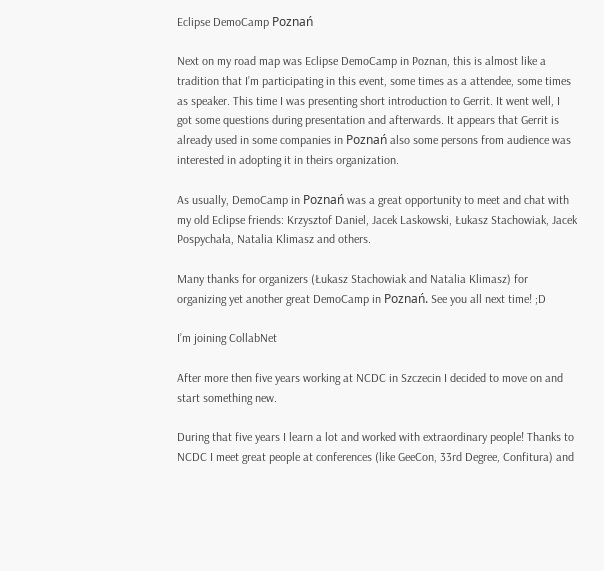Eclipse DemoCamp Poznań

Next on my road map was Eclipse DemoCamp in Poznan, this is almost like a tradition that I’m participating in this event, some times as a attendee, some times as speaker. This time I was presenting short introduction to Gerrit. It went well, I got some questions during presentation and afterwards. It appears that Gerrit is already used in some companies in Poznań also some persons from audience was interested in adopting it in theirs organization.

As usually, DemoCamp in Poznań was a great opportunity to meet and chat with my old Eclipse friends: Krzysztof Daniel, Jacek Laskowski, Łukasz Stachowiak, Jacek Pospychała, Natalia Klimasz and others.

Many thanks for organizers (Łukasz Stachowiak and Natalia Klimasz) for organizing yet another great DemoCamp in Poznań. See you all next time! ;D

I’m joining CollabNet

After more then five years working at NCDC in Szczecin I decided to move on and start something new.

During that five years I learn a lot and worked with extraordinary people! Thanks to NCDC I meet great people at conferences (like GeeCon, 33rd Degree, Confitura) and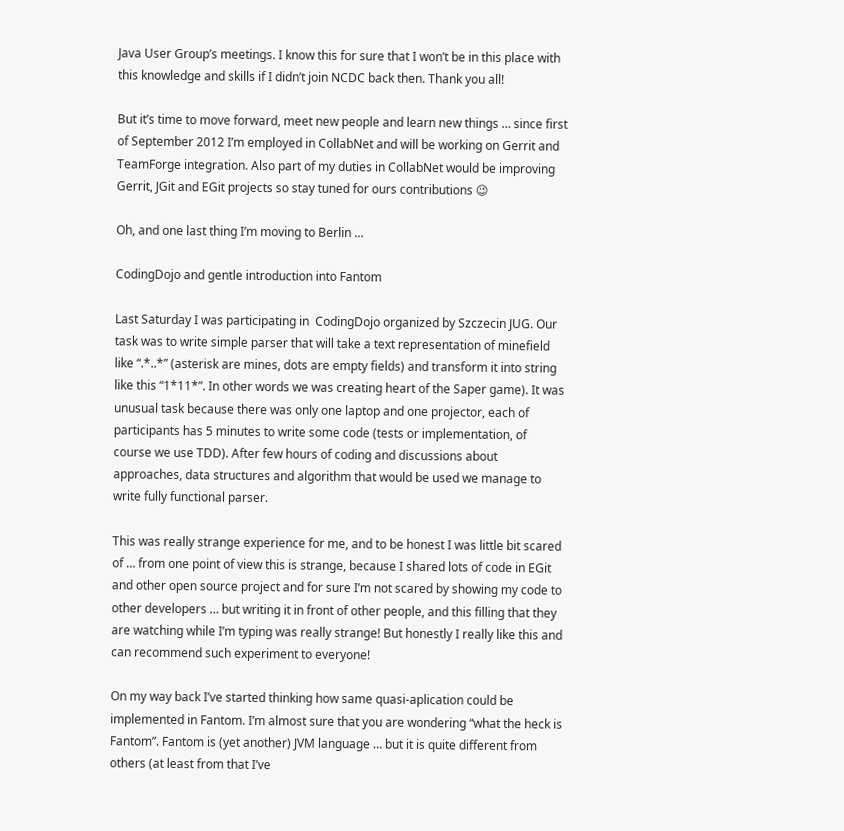Java User Group’s meetings. I know this for sure that I won’t be in this place with this knowledge and skills if I didn’t join NCDC back then. Thank you all!

But it’s time to move forward, meet new people and learn new things … since first of September 2012 I’m employed in CollabNet and will be working on Gerrit and TeamForge integration. Also part of my duties in CollabNet would be improving Gerrit, JGit and EGit projects so stay tuned for ours contributions 😉

Oh, and one last thing I’m moving to Berlin …

CodingDojo and gentle introduction into Fantom

Last Saturday I was participating in  CodingDojo organized by Szczecin JUG. Our task was to write simple parser that will take a text representation of minefield like “.*..*” (asterisk are mines, dots are empty fields) and transform it into string like this “1*11*”. In other words we was creating heart of the Saper game). It was unusual task because there was only one laptop and one projector, each of participants has 5 minutes to write some code (tests or implementation, of course we use TDD). After few hours of coding and discussions about approaches, data structures and algorithm that would be used we manage to write fully functional parser.

This was really strange experience for me, and to be honest I was little bit scared of … from one point of view this is strange, because I shared lots of code in EGit and other open source project and for sure I’m not scared by showing my code to other developers … but writing it in front of other people, and this filling that they are watching while I’m typing was really strange! But honestly I really like this and can recommend such experiment to everyone!

On my way back I’ve started thinking how same quasi-aplication could be implemented in Fantom. I’m almost sure that you are wondering “what the heck is Fantom”. Fantom is (yet another) JVM language … but it is quite different from others (at least from that I’ve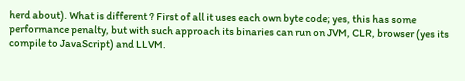herd about). What is different ? First of all it uses each own byte code; yes, this has some performance penalty, but with such approach its binaries can run on JVM, CLR, browser (yes its compile to JavaScript) and LLVM.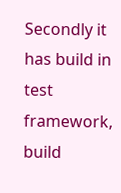Secondly it has build in test framework, build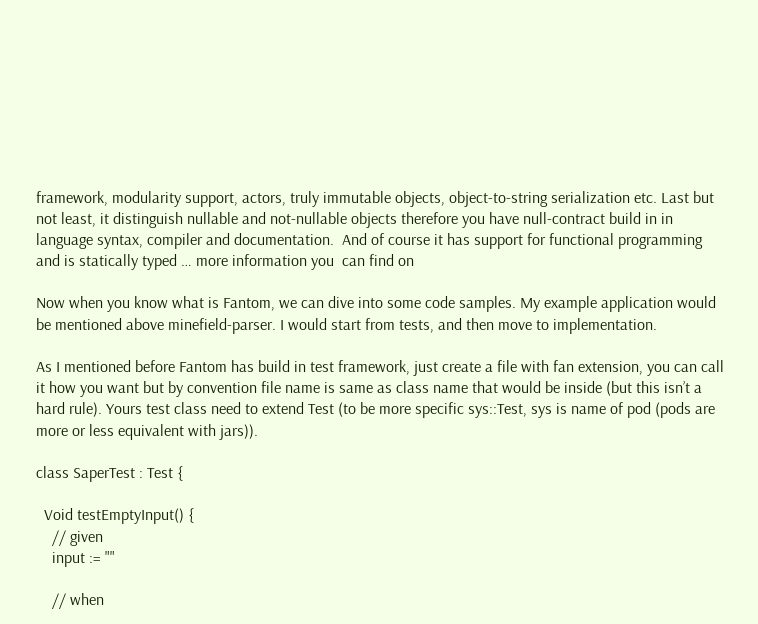framework, modularity support, actors, truly immutable objects, object-to-string serialization etc. Last but not least, it distinguish nullable and not-nullable objects therefore you have null-contract build in in language syntax, compiler and documentation.  And of course it has support for functional programming and is statically typed … more information you  can find on

Now when you know what is Fantom, we can dive into some code samples. My example application would be mentioned above minefield-parser. I would start from tests, and then move to implementation.

As I mentioned before Fantom has build in test framework, just create a file with fan extension, you can call it how you want but by convention file name is same as class name that would be inside (but this isn’t a hard rule). Yours test class need to extend Test (to be more specific sys::Test, sys is name of pod (pods are more or less equivalent with jars)).

class SaperTest : Test {

  Void testEmptyInput() {
    // given
    input := ""

    // when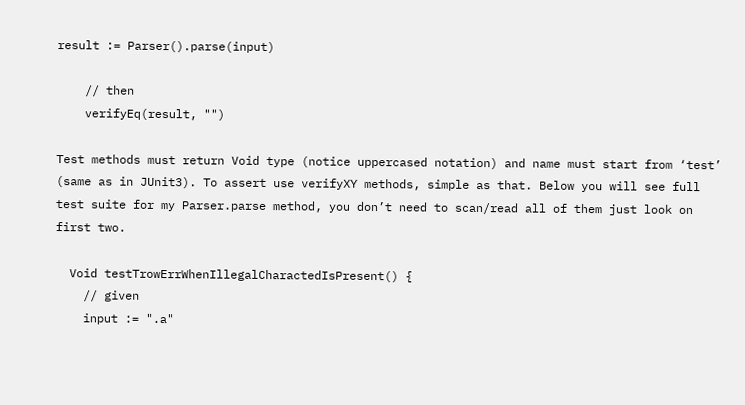result := Parser().parse(input)

    // then
    verifyEq(result, "")

Test methods must return Void type (notice uppercased notation) and name must start from ‘test’ (same as in JUnit3). To assert use verifyXY methods, simple as that. Below you will see full test suite for my Parser.parse method, you don’t need to scan/read all of them just look on first two.

  Void testTrowErrWhenIllegalCharactedIsPresent() {
    // given
    input := ".a"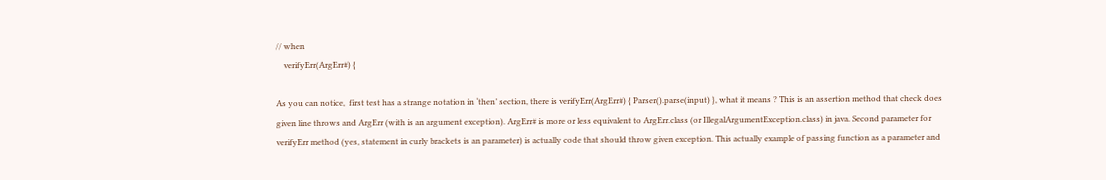// when
    verifyErr(ArgErr#) {

As you can notice,  first test has a strange notation in ‘then’ section, there is verifyErr(ArgErr#) { Parser().parse(input) }, what it means ? This is an assertion method that check does given line throws and ArgErr (with is an argument exception). ArgErr# is more or less equivalent to ArgErr.class (or IllegalArgumentException.class) in java. Second parameter for verifyErr method (yes, statement in curly brackets is an parameter) is actually code that should throw given exception. This actually example of passing function as a parameter and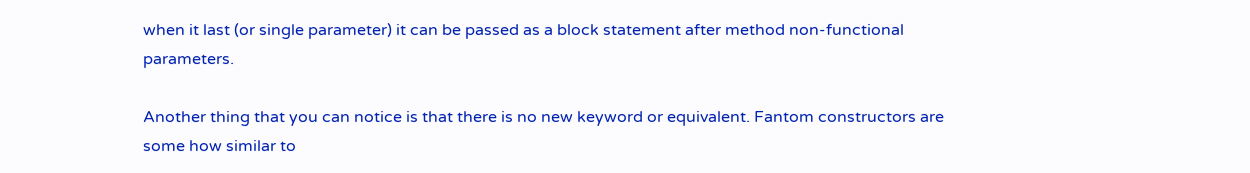when it last (or single parameter) it can be passed as a block statement after method non-functional parameters.

Another thing that you can notice is that there is no new keyword or equivalent. Fantom constructors are some how similar to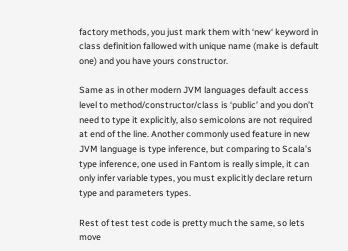factory methods, you just mark them with ‘new‘ keyword in class definition fallowed with unique name (make is default one) and you have yours constructor.

Same as in other modern JVM languages default access level to method/constructor/class is ‘public’ and you don’t need to type it explicitly, also semicolons are not required at end of the line. Another commonly used feature in new JVM language is type inference, but comparing to Scala’s type inference, one used in Fantom is really simple, it can only infer variable types, you must explicitly declare return type and parameters types.

Rest of test test code is pretty much the same, so lets move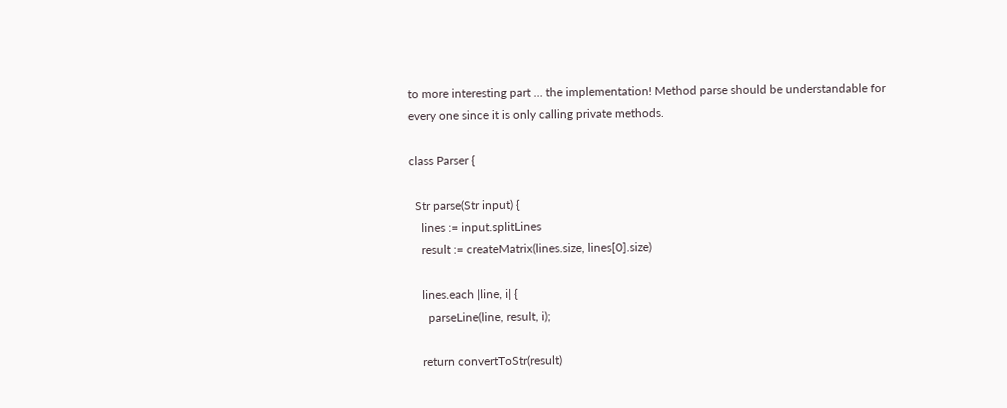to more interesting part … the implementation! Method parse should be understandable for every one since it is only calling private methods.

class Parser {

  Str parse(Str input) {
    lines := input.splitLines
    result := createMatrix(lines.size, lines[0].size)

    lines.each |line, i| {
      parseLine(line, result, i);

    return convertToStr(result)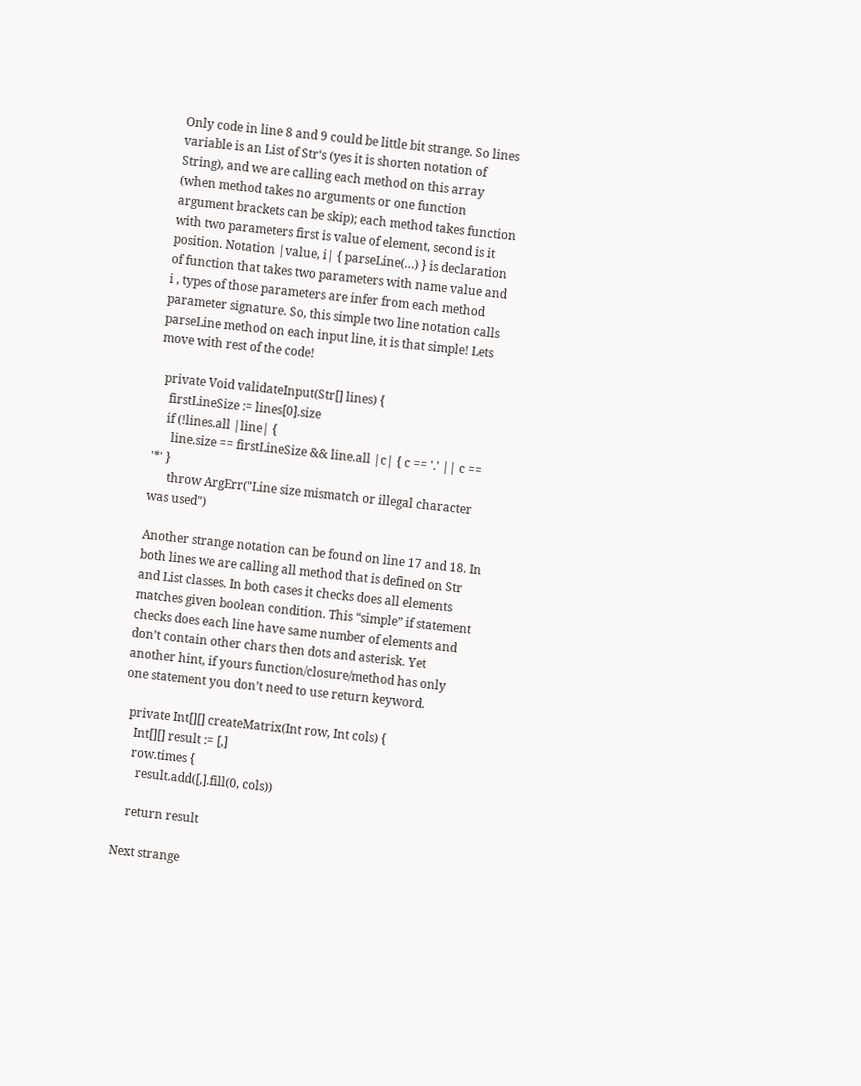Only code in line 8 and 9 could be little bit strange. So lines variable is an List of Str‘s (yes it is shorten notation of String), and we are calling each method on this array (when method takes no arguments or one function argument brackets can be skip); each method takes function with two parameters first is value of element, second is it position. Notation |value, i| { parseLine(…) } is declaration of function that takes two parameters with name value and i , types of those parameters are infer from each method parameter signature. So, this simple two line notation calls parseLine method on each input line, it is that simple! Lets move with rest of the code!

  private Void validateInput(Str[] lines) {
    firstLineSize := lines[0].size
    if (!lines.all |line| {
      line.size == firstLineSize && line.all |c| { c == '.' || c == '*' }
      throw ArgErr("Line size mismatch or illegal character was used")

Another strange notation can be found on line 17 and 18. In both lines we are calling all method that is defined on Str and List classes. In both cases it checks does all elements matches given boolean condition. This “simple” if statement checks does each line have same number of elements and don’t contain other chars then dots and asterisk. Yet another hint, if yours function/closure/method has only one statement you don’t need to use return keyword.

  private Int[][] createMatrix(Int row, Int cols) {
    Int[][] result := [,]
    row.times {
      result.add([,].fill(0, cols))

    return result

Next strange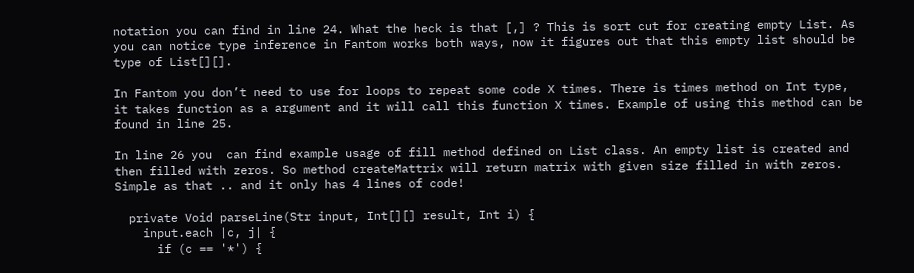notation you can find in line 24. What the heck is that [,] ? This is sort cut for creating empty List. As you can notice type inference in Fantom works both ways, now it figures out that this empty list should be type of List[][].

In Fantom you don’t need to use for loops to repeat some code X times. There is times method on Int type, it takes function as a argument and it will call this function X times. Example of using this method can be found in line 25.

In line 26 you  can find example usage of fill method defined on List class. An empty list is created and then filled with zeros. So method createMattrix will return matrix with given size filled in with zeros. Simple as that .. and it only has 4 lines of code!

  private Void parseLine(Str input, Int[][] result, Int i) {
    input.each |c, j| {
      if (c == '*') {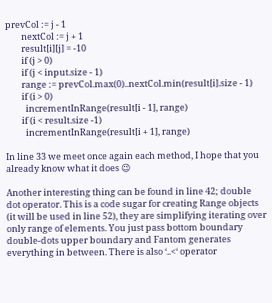prevCol := j - 1
        nextCol := j + 1
        result[i][j] = -10
        if (j > 0)
        if (j < input.size - 1)
        range := prevCol.max(0)..nextCol.min(result[i].size - 1)
        if (i > 0)
          incrementInRange(result[i - 1], range)
        if (i < result.size -1)
          incrementInRange(result[i + 1], range)

In line 33 we meet once again each method, I hope that you already know what it does 😉

Another interesting thing can be found in line 42; double dot operator. This is a code sugar for creating Range objects (it will be used in line 52), they are simplifying iterating over only range of elements. You just pass bottom boundary double-dots upper boundary and Fantom generates everything in between. There is also ‘..<‘ operator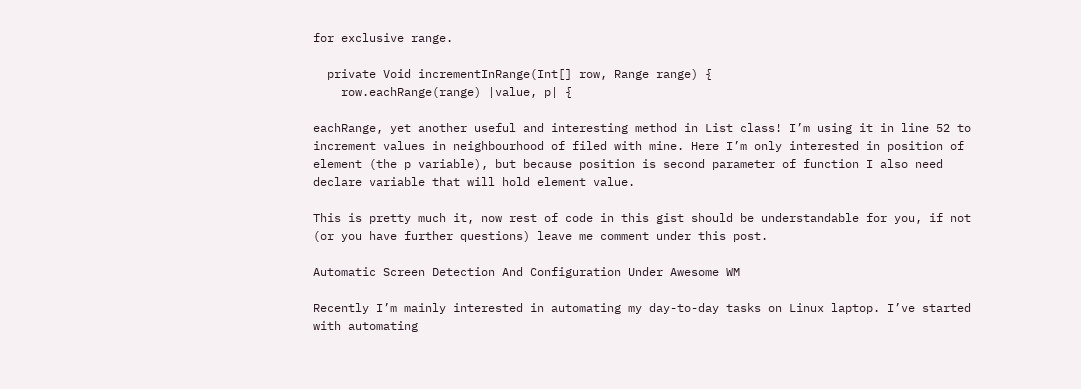for exclusive range.

  private Void incrementInRange(Int[] row, Range range) {
    row.eachRange(range) |value, p| {

eachRange, yet another useful and interesting method in List class! I’m using it in line 52 to increment values in neighbourhood of filed with mine. Here I’m only interested in position of element (the p variable), but because position is second parameter of function I also need declare variable that will hold element value.

This is pretty much it, now rest of code in this gist should be understandable for you, if not (or you have further questions) leave me comment under this post.

Automatic Screen Detection And Configuration Under Awesome WM

Recently I’m mainly interested in automating my day-to-day tasks on Linux laptop. I’ve started with automating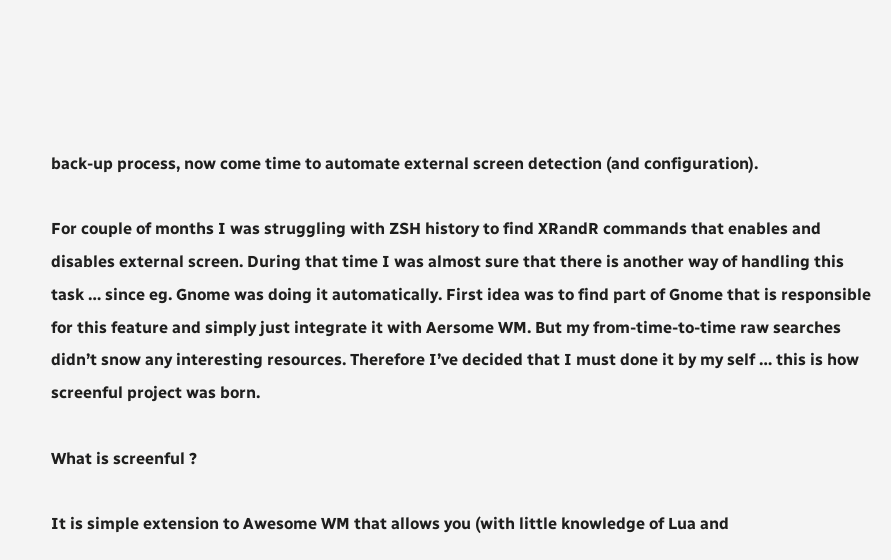back-up process, now come time to automate external screen detection (and configuration).

For couple of months I was struggling with ZSH history to find XRandR commands that enables and disables external screen. During that time I was almost sure that there is another way of handling this task … since eg. Gnome was doing it automatically. First idea was to find part of Gnome that is responsible for this feature and simply just integrate it with Aersome WM. But my from-time-to-time raw searches didn’t snow any interesting resources. Therefore I’ve decided that I must done it by my self … this is how screenful project was born.

What is screenful ?

It is simple extension to Awesome WM that allows you (with little knowledge of Lua and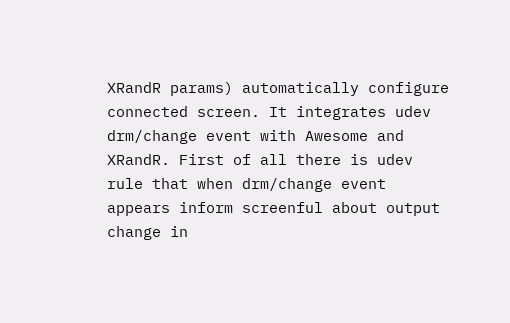XRandR params) automatically configure connected screen. It integrates udev drm/change event with Awesome and XRandR. First of all there is udev rule that when drm/change event appears inform screenful about output change in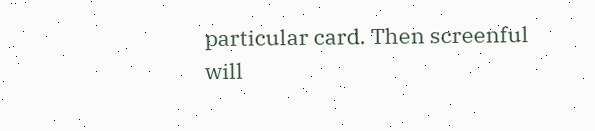particular card. Then screenful will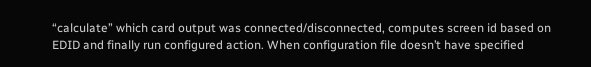“calculate” which card output was connected/disconnected, computes screen id based on EDID and finally run configured action. When configuration file doesn’t have specified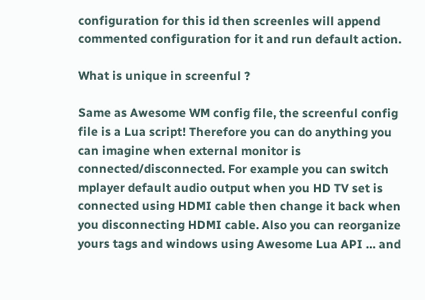configuration for this id then screenles will append commented configuration for it and run default action.

What is unique in screenful ?

Same as Awesome WM config file, the screenful config file is a Lua script! Therefore you can do anything you can imagine when external monitor is connected/disconnected. For example you can switch mplayer default audio output when you HD TV set is connected using HDMI cable then change it back when you disconnecting HDMI cable. Also you can reorganize yours tags and windows using Awesome Lua API … and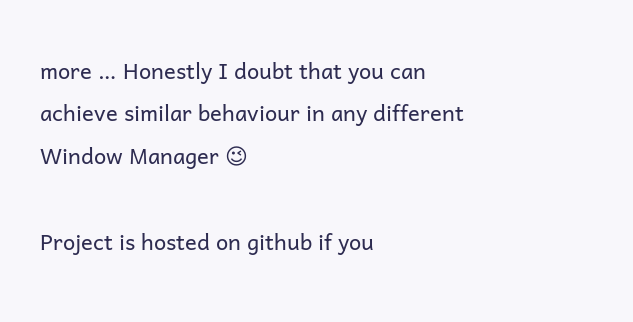more … Honestly I doubt that you can achieve similar behaviour in any different Window Manager 😉

Project is hosted on github if you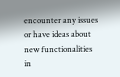encounter any issues or have ideas about new functionalities in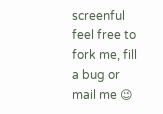screenful feel free to fork me, fill a bug or mail me 😉